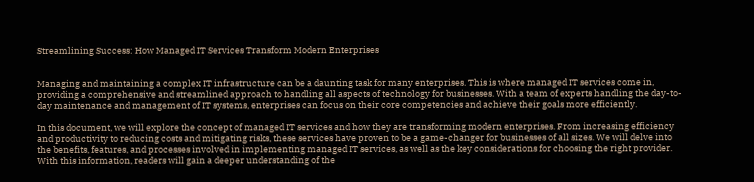Streamlining Success: How Managed IT Services Transform Modern Enterprises


Managing and maintaining a complex IT infrastructure can be a daunting task for many enterprises. This is where managed IT services come in, providing a comprehensive and streamlined approach to handling all aspects of technology for businesses. With a team of experts handling the day-to-day maintenance and management of IT systems, enterprises can focus on their core competencies and achieve their goals more efficiently.

In this document, we will explore the concept of managed IT services and how they are transforming modern enterprises. From increasing efficiency and productivity to reducing costs and mitigating risks, these services have proven to be a game-changer for businesses of all sizes. We will delve into the benefits, features, and processes involved in implementing managed IT services, as well as the key considerations for choosing the right provider. With this information, readers will gain a deeper understanding of the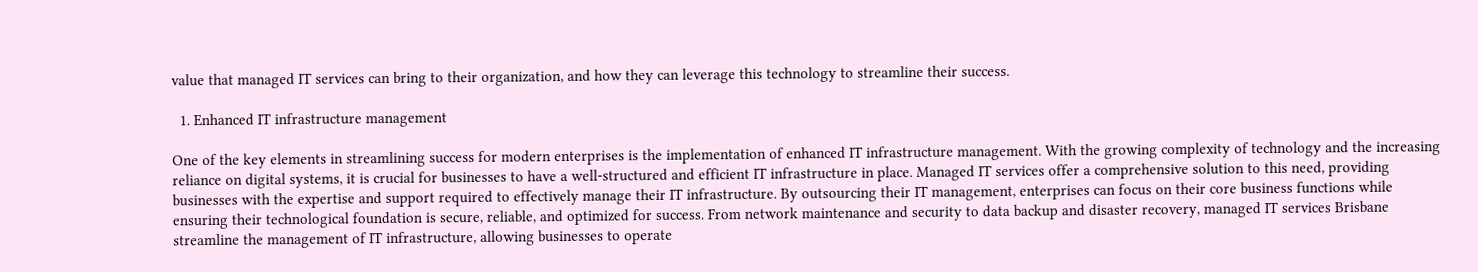value that managed IT services can bring to their organization, and how they can leverage this technology to streamline their success.

  1. Enhanced IT infrastructure management

One of the key elements in streamlining success for modern enterprises is the implementation of enhanced IT infrastructure management. With the growing complexity of technology and the increasing reliance on digital systems, it is crucial for businesses to have a well-structured and efficient IT infrastructure in place. Managed IT services offer a comprehensive solution to this need, providing businesses with the expertise and support required to effectively manage their IT infrastructure. By outsourcing their IT management, enterprises can focus on their core business functions while ensuring their technological foundation is secure, reliable, and optimized for success. From network maintenance and security to data backup and disaster recovery, managed IT services Brisbane streamline the management of IT infrastructure, allowing businesses to operate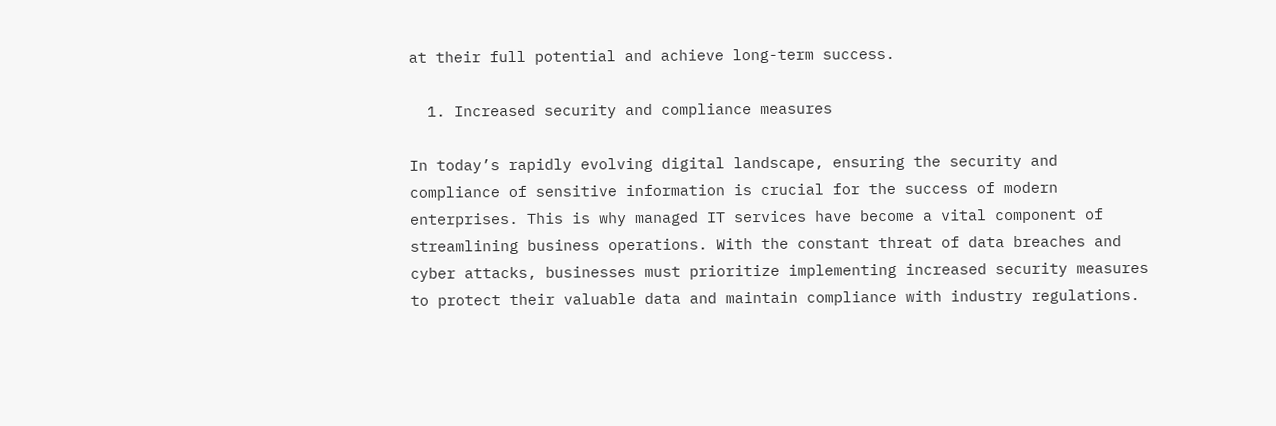at their full potential and achieve long-term success.

  1. Increased security and compliance measures

In today’s rapidly evolving digital landscape, ensuring the security and compliance of sensitive information is crucial for the success of modern enterprises. This is why managed IT services have become a vital component of streamlining business operations. With the constant threat of data breaches and cyber attacks, businesses must prioritize implementing increased security measures to protect their valuable data and maintain compliance with industry regulations.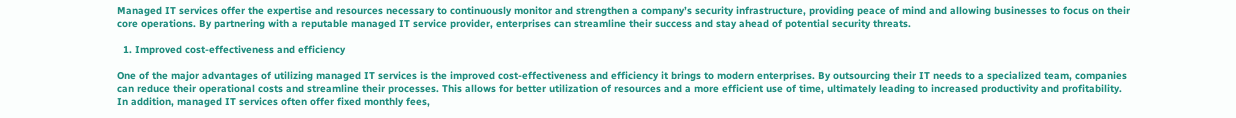Managed IT services offer the expertise and resources necessary to continuously monitor and strengthen a company’s security infrastructure, providing peace of mind and allowing businesses to focus on their core operations. By partnering with a reputable managed IT service provider, enterprises can streamline their success and stay ahead of potential security threats.

  1. Improved cost-effectiveness and efficiency

One of the major advantages of utilizing managed IT services is the improved cost-effectiveness and efficiency it brings to modern enterprises. By outsourcing their IT needs to a specialized team, companies can reduce their operational costs and streamline their processes. This allows for better utilization of resources and a more efficient use of time, ultimately leading to increased productivity and profitability. In addition, managed IT services often offer fixed monthly fees,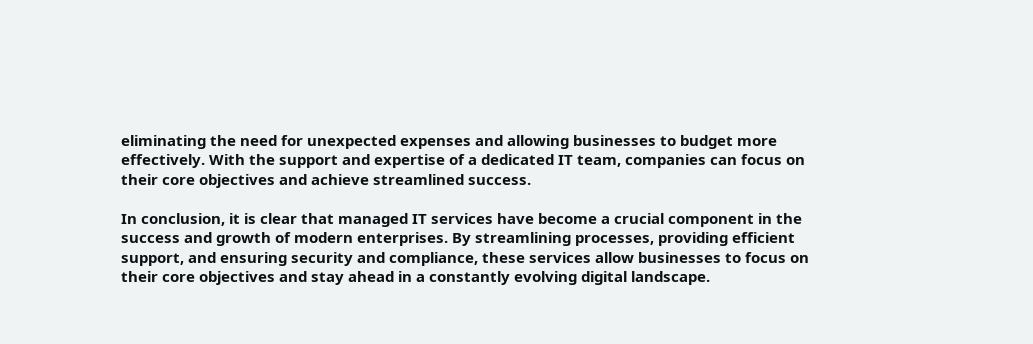eliminating the need for unexpected expenses and allowing businesses to budget more effectively. With the support and expertise of a dedicated IT team, companies can focus on their core objectives and achieve streamlined success.

In conclusion, it is clear that managed IT services have become a crucial component in the success and growth of modern enterprises. By streamlining processes, providing efficient support, and ensuring security and compliance, these services allow businesses to focus on their core objectives and stay ahead in a constantly evolving digital landscape.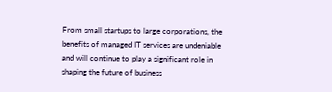From small startups to large corporations, the benefits of managed IT services are undeniable and will continue to play a significant role in shaping the future of business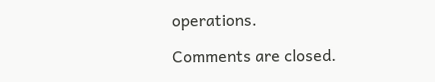operations.

Comments are closed.